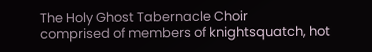The Holy Ghost Tabernacle Choir
comprised of members of knightsquatch, hot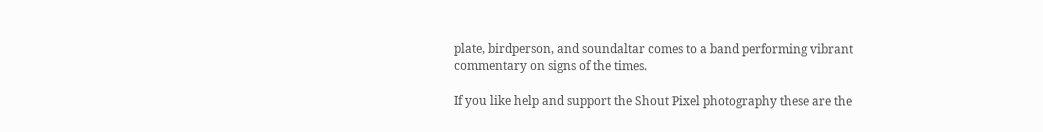plate, birdperson, and soundaltar comes to a band performing vibrant commentary on signs of the times.

If you like help and support the Shout Pixel photography these are the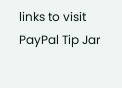links to visit PayPal Tip Jar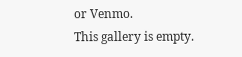or Venmo.
This gallery is empty.